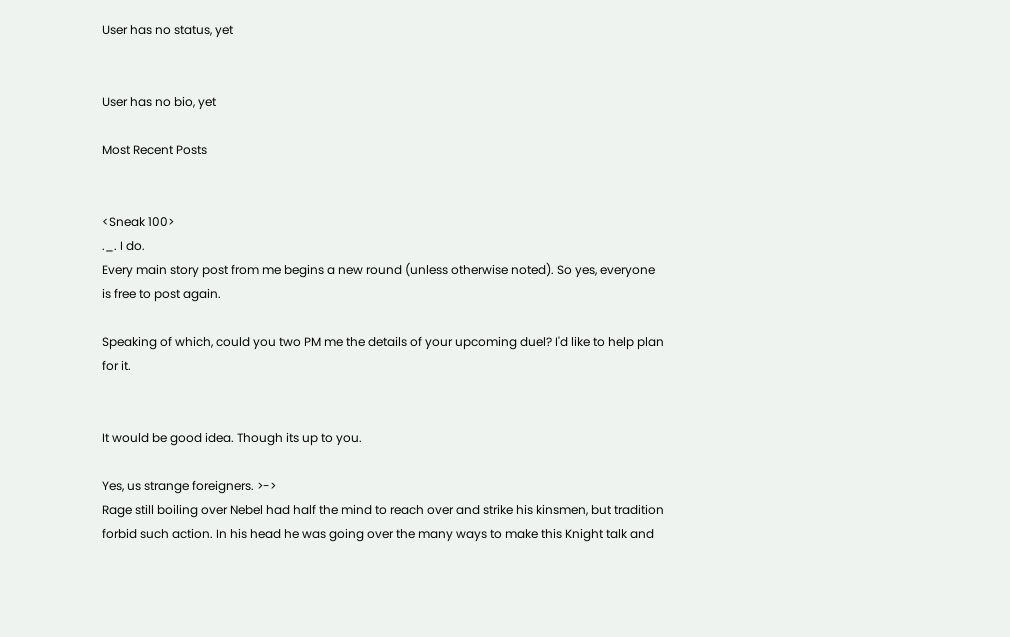User has no status, yet


User has no bio, yet

Most Recent Posts


<Sneak 100>
._. I do.
Every main story post from me begins a new round (unless otherwise noted). So yes, everyone is free to post again.

Speaking of which, could you two PM me the details of your upcoming duel? I'd like to help plan for it.


It would be good idea. Though its up to you.

Yes, us strange foreigners. >->
Rage still boiling over Nebel had half the mind to reach over and strike his kinsmen, but tradition forbid such action. In his head he was going over the many ways to make this Knight talk and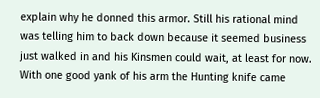explain why he donned this armor. Still his rational mind was telling him to back down because it seemed business just walked in and his Kinsmen could wait, at least for now. With one good yank of his arm the Hunting knife came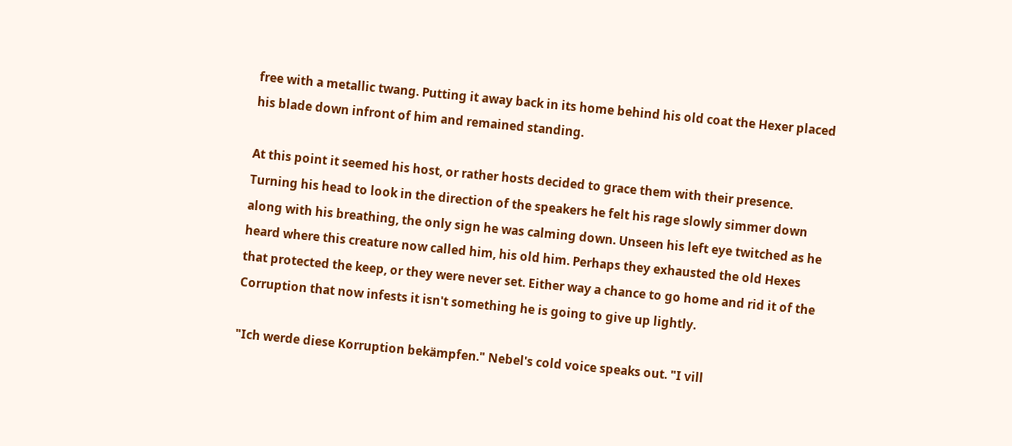free with a metallic twang. Putting it away back in its home behind his old coat the Hexer placed his blade down infront of him and remained standing.

At this point it seemed his host, or rather hosts decided to grace them with their presence. Turning his head to look in the direction of the speakers he felt his rage slowly simmer down along with his breathing, the only sign he was calming down. Unseen his left eye twitched as he heard where this creature now called him, his old him. Perhaps they exhausted the old Hexes that protected the keep, or they were never set. Either way a chance to go home and rid it of the Corruption that now infests it isn't something he is going to give up lightly.

"Ich werde diese Korruption bekämpfen." Nebel's cold voice speaks out. "I vill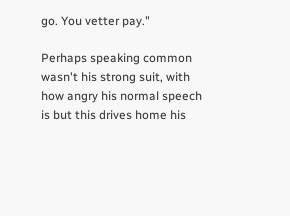go. You vetter pay."

Perhaps speaking common wasn't his strong suit, with how angry his normal speech is but this drives home his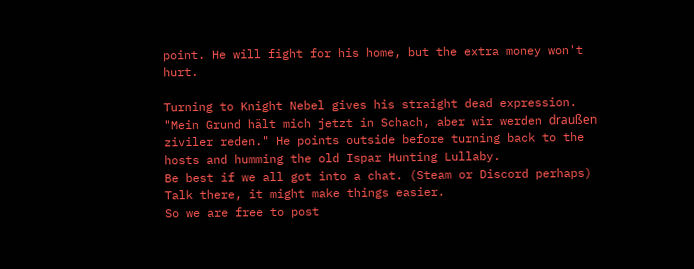point. He will fight for his home, but the extra money won't hurt.

Turning to Knight Nebel gives his straight dead expression. "Mein Grund hält mich jetzt in Schach, aber wir werden draußen ziviler reden." He points outside before turning back to the hosts and humming the old Ispar Hunting Lullaby.
Be best if we all got into a chat. (Steam or Discord perhaps) Talk there, it might make things easier.
So we are free to post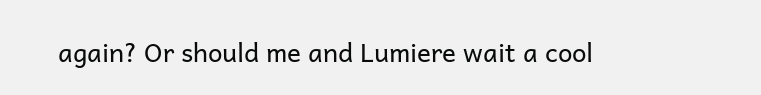again? Or should me and Lumiere wait a cool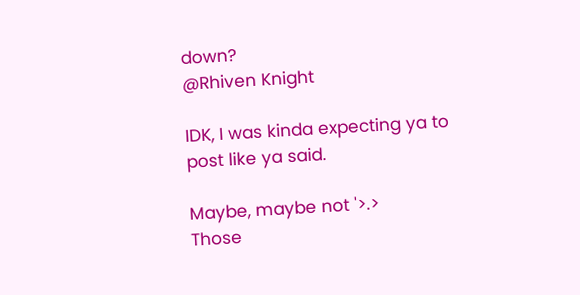down?
@Rhiven Knight

IDK, I was kinda expecting ya to post like ya said.

Maybe, maybe not '>.>
Those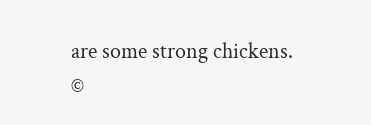are some strong chickens.
©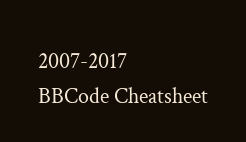2007-2017
BBCode Cheatsheet